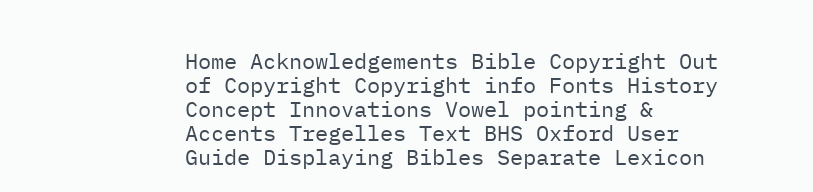Home Acknowledgements Bible Copyright Out of Copyright Copyright info Fonts History Concept Innovations Vowel pointing & Accents Tregelles Text BHS Oxford User Guide Displaying Bibles Separate Lexicon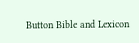Button Bible and Lexicon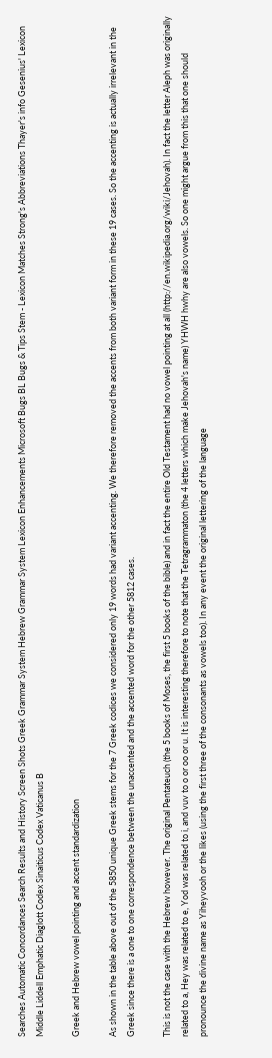Searches Automatic Concordances Search Results and History Screen Shots Greek Grammar System Hebrew Grammar System Lexicon Enhancements Microsoft Bugs BL Bugs & Tips Stem - Lexicon Matches Strong's Abbreviations Thayer's info Gesenius' Lexicon Middle Liddell Emphatic Diaglott Codex Sinaiticus Codex Vaticanus B

Greek and Hebrew vowel pointing and accent standardization

As shown in the table above out of the 5850 unique Greek stems for the 7 Greek codices we considered only 19 words had variant accenting. We therefore removed the accents from both variant form in these 19 cases. So the accenting is actually irrelevant in the Greek since there is a one to one correspondence between the unaccented and the accented word for the other 5812 cases.

This is not the case with the Hebrew however. The original Pentateuch (the 5 books of Moses, the first 5 books of the bible) and in fact the entire Old Testament had no vowel pointing at all (http://en.wikipedia.org/wiki/Jehovah). In fact the letter Aleph was originally related to a, Hey was related to e, Yod was related to i, and vuv to o or oo or u. It is interesting therefore to note that the Tetragrammaton (the 4 letters which make Jehovah's name) YHWH hwhy are also vowels. So one might argue from this that one should pronounce the divine name as Yiheyvooh or the likes (using the first three of the consonants as vowels too). In any event the original lettering of the language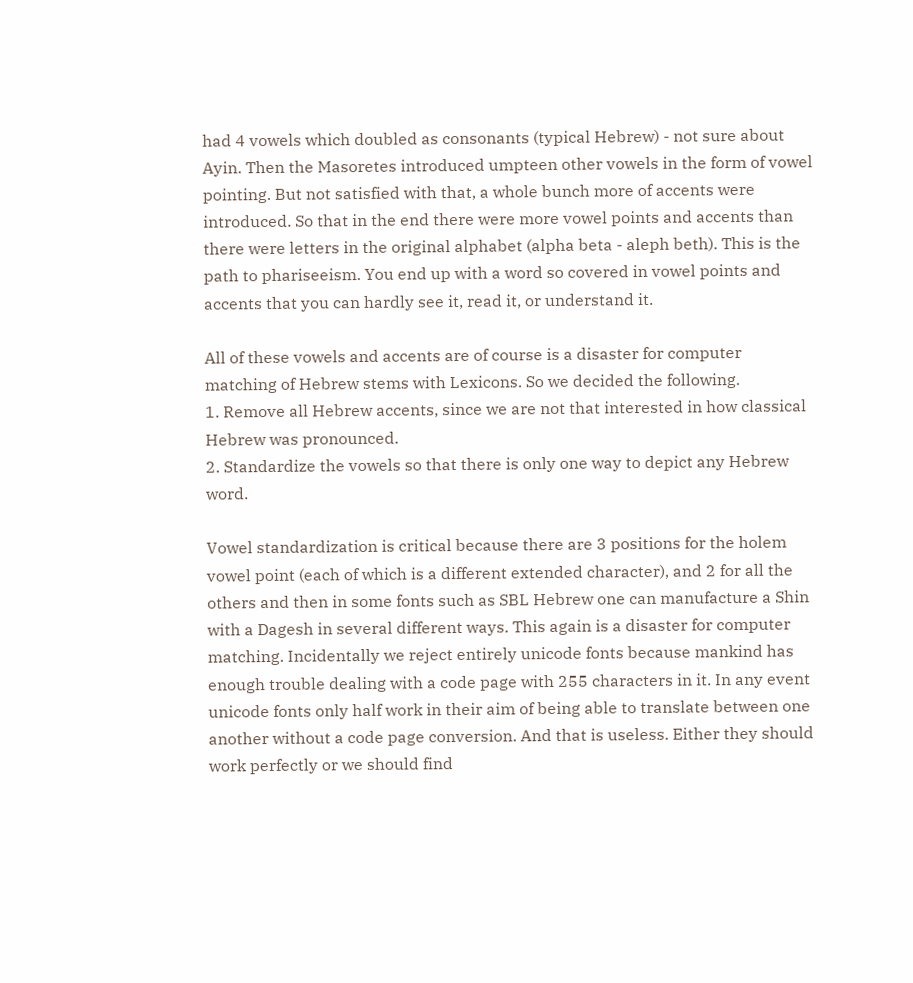had 4 vowels which doubled as consonants (typical Hebrew) - not sure about Ayin. Then the Masoretes introduced umpteen other vowels in the form of vowel pointing. But not satisfied with that, a whole bunch more of accents were introduced. So that in the end there were more vowel points and accents than there were letters in the original alphabet (alpha beta - aleph beth). This is the path to phariseeism. You end up with a word so covered in vowel points and accents that you can hardly see it, read it, or understand it.

All of these vowels and accents are of course is a disaster for computer matching of Hebrew stems with Lexicons. So we decided the following.
1. Remove all Hebrew accents, since we are not that interested in how classical Hebrew was pronounced.
2. Standardize the vowels so that there is only one way to depict any Hebrew word.

Vowel standardization is critical because there are 3 positions for the holem vowel point (each of which is a different extended character), and 2 for all the others and then in some fonts such as SBL Hebrew one can manufacture a Shin with a Dagesh in several different ways. This again is a disaster for computer matching. Incidentally we reject entirely unicode fonts because mankind has enough trouble dealing with a code page with 255 characters in it. In any event unicode fonts only half work in their aim of being able to translate between one another without a code page conversion. And that is useless. Either they should work perfectly or we should find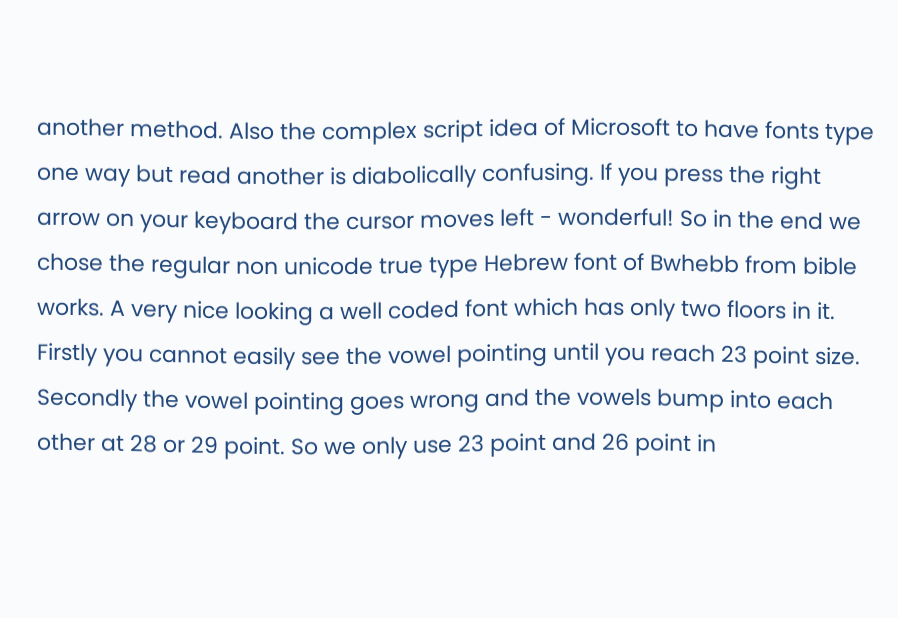another method. Also the complex script idea of Microsoft to have fonts type one way but read another is diabolically confusing. If you press the right arrow on your keyboard the cursor moves left - wonderful! So in the end we chose the regular non unicode true type Hebrew font of Bwhebb from bible works. A very nice looking a well coded font which has only two floors in it. Firstly you cannot easily see the vowel pointing until you reach 23 point size. Secondly the vowel pointing goes wrong and the vowels bump into each other at 28 or 29 point. So we only use 23 point and 26 point in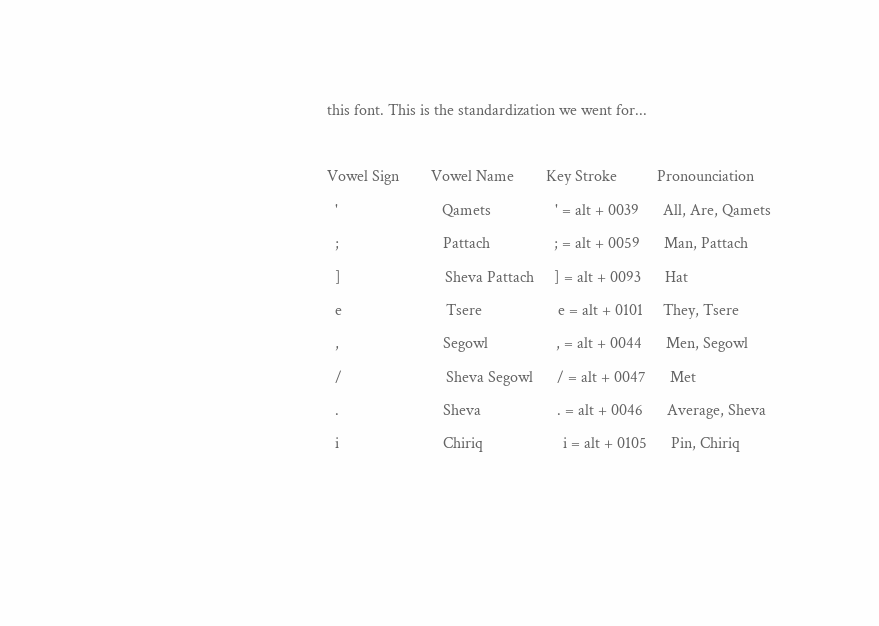this font. This is the standardization we went for...

Vowel Sign        Vowel Name        Key Stroke          Pronounciation
  '                          Qamets                ' = alt + 0039      All, Are, Qamets
  ;                          Pattach                ; = alt + 0059      Man, Pattach
  ]                          Sheva Pattach     ] = alt + 0093      Hat
  e                          Tsere                   e = alt + 0101     They, Tsere
  ,                          Segowl                 , = alt + 0044      Men, Segowl
  /                          Sheva Segowl      / = alt + 0047      Met
  .                          Sheva                   . = alt + 0046      Average, Sheva
  i                          Chiriq                    i = alt + 0105      Pin, Chiriq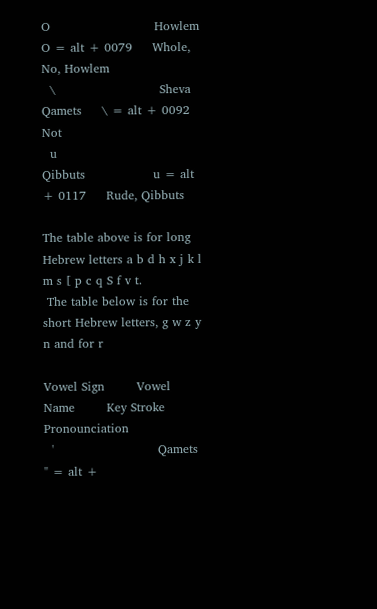O                          Howlem               O = alt + 0079     Whole, No, Howlem
  \                          Sheva Qamets     \ = alt + 0092      Not
  u                          Qibbuts                 u = alt + 0117     Rude, Qibbuts

The table above is for long Hebrew letters a b d h x j k l m s [ p c q S f v t.
 The table below is for the short Hebrew letters, g w z y n and for r

Vowel Sign        Vowel Name        Key Stroke          Pronounciation
  '                          Qamets                " = alt +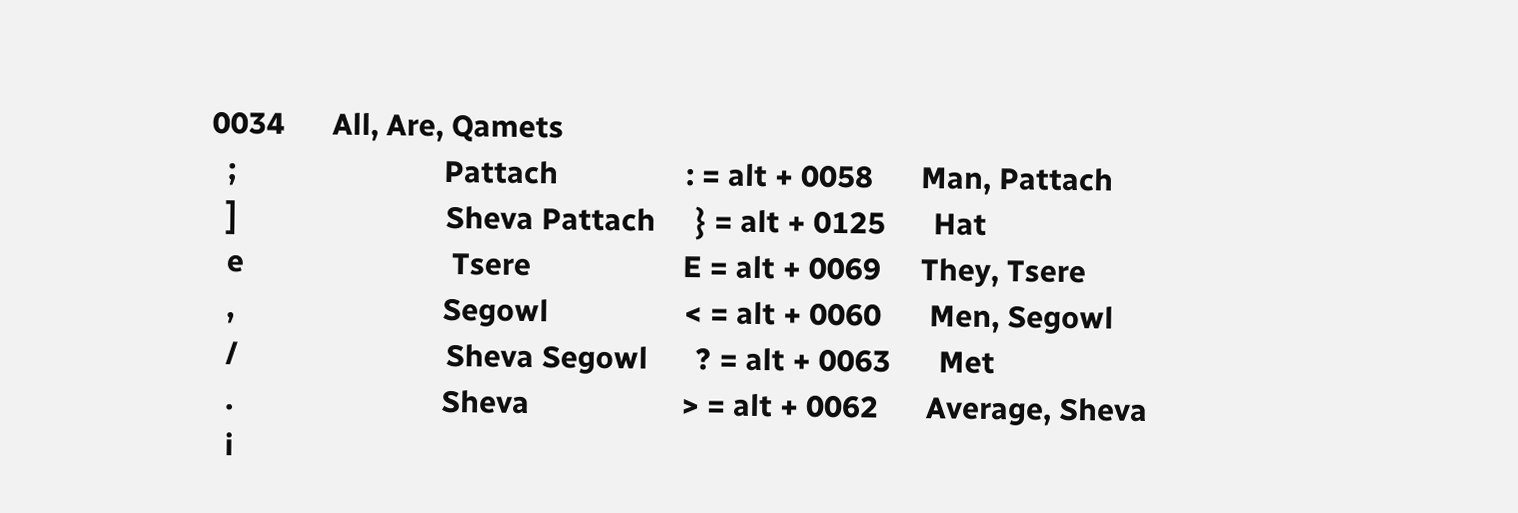0034      All, Are, Qamets
  ;                          Pattach                : = alt + 0058      Man, Pattach
  ]                          Sheva Pattach     } = alt + 0125      Hat
  e                          Tsere                   E = alt + 0069     They, Tsere
  ,                          Segowl                 < = alt + 0060      Men, Segowl
  /                          Sheva Segowl      ? = alt + 0063      Met
  .                          Sheva                   > = alt + 0062      Average, Sheva
  i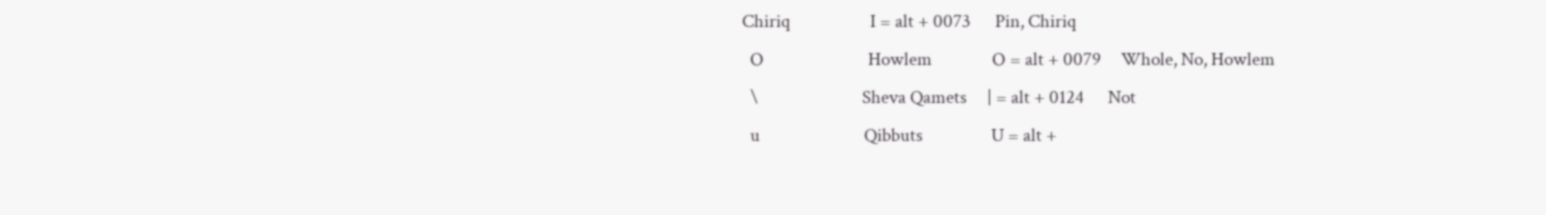Chiriq                    I = alt + 0073      Pin, Chiriq
  O                          Howlem               O = alt + 0079     Whole, No, Howlem
  \                          Sheva Qamets     | = alt + 0124      Not
  u                          Qibbuts                 U = alt +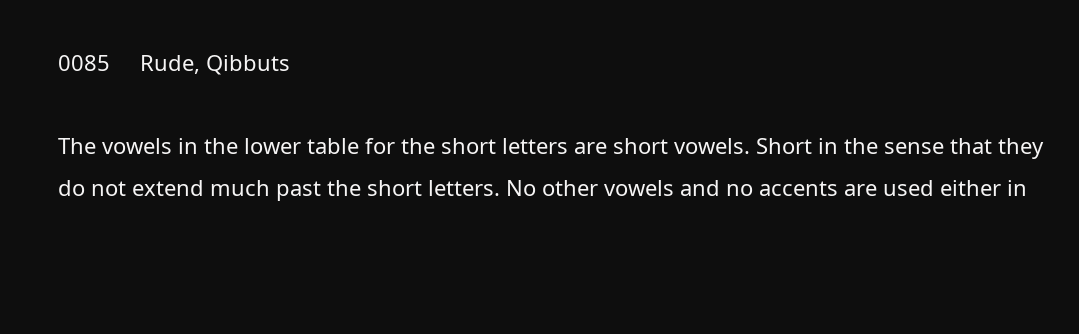0085     Rude, Qibbuts

The vowels in the lower table for the short letters are short vowels. Short in the sense that they do not extend much past the short letters. No other vowels and no accents are used either in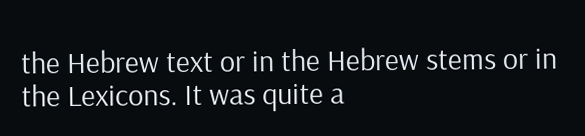the Hebrew text or in the Hebrew stems or in the Lexicons. It was quite a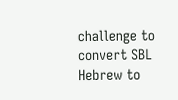challenge to convert SBL Hebrew to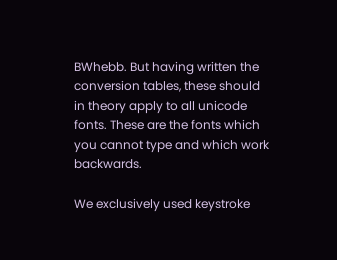BWhebb. But having written the conversion tables, these should in theory apply to all unicode fonts. These are the fonts which you cannot type and which work backwards.

We exclusively used keystroke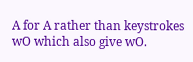A for A rather than keystrokes wO which also give wO.